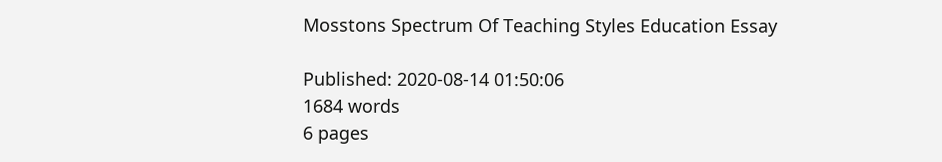Mosstons Spectrum Of Teaching Styles Education Essay

Published: 2020-08-14 01:50:06
1684 words
6 pages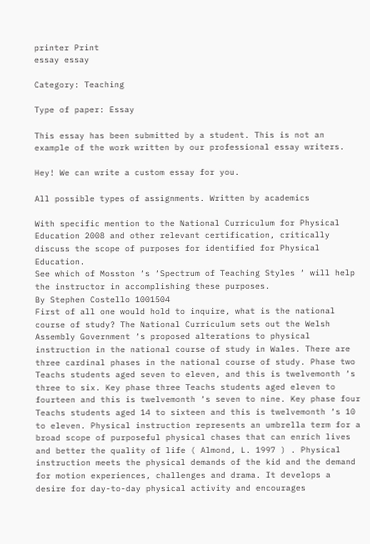printer Print
essay essay

Category: Teaching

Type of paper: Essay

This essay has been submitted by a student. This is not an example of the work written by our professional essay writers.

Hey! We can write a custom essay for you.

All possible types of assignments. Written by academics

With specific mention to the National Curriculum for Physical Education 2008 and other relevant certification, critically discuss the scope of purposes for identified for Physical Education.
See which of Mosston ‘s ‘Spectrum of Teaching Styles ‘ will help the instructor in accomplishing these purposes.
By Stephen Costello 1001504
First of all one would hold to inquire, what is the national course of study? The National Curriculum sets out the Welsh Assembly Government ‘s proposed alterations to physical instruction in the national course of study in Wales. There are three cardinal phases in the national course of study. Phase two Teachs students aged seven to eleven, and this is twelvemonth ‘s three to six. Key phase three Teachs students aged eleven to fourteen and this is twelvemonth ‘s seven to nine. Key phase four Teachs students aged 14 to sixteen and this is twelvemonth ‘s 10 to eleven. Physical instruction represents an umbrella term for a broad scope of purposeful physical chases that can enrich lives and better the quality of life ( Almond, L. 1997 ) . Physical instruction meets the physical demands of the kid and the demand for motion experiences, challenges and drama. It develops a desire for day-to-day physical activity and encourages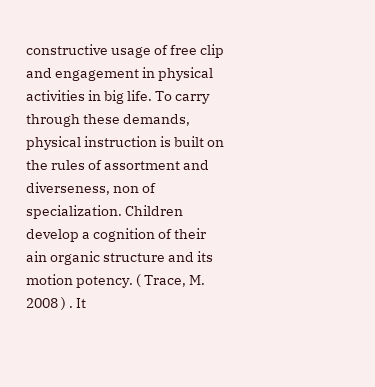constructive usage of free clip and engagement in physical activities in big life. To carry through these demands, physical instruction is built on the rules of assortment and diverseness, non of specialization. Children develop a cognition of their ain organic structure and its motion potency. ( Trace, M. 2008 ) . It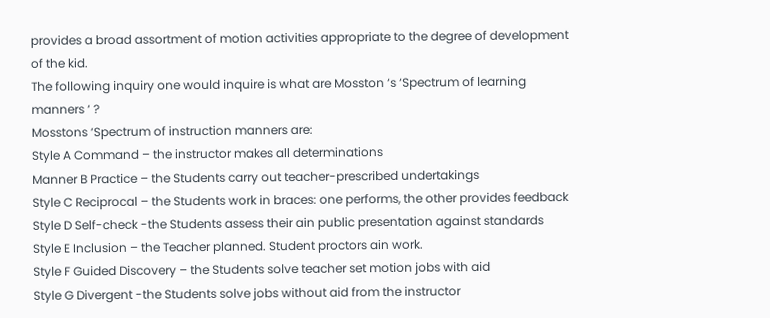provides a broad assortment of motion activities appropriate to the degree of development of the kid.
The following inquiry one would inquire is what are Mosston ‘s ‘Spectrum of learning manners ‘ ?
Mosstons ‘Spectrum of instruction manners are:
Style A Command – the instructor makes all determinations
Manner B Practice – the Students carry out teacher-prescribed undertakings
Style C Reciprocal – the Students work in braces: one performs, the other provides feedback
Style D Self-check -the Students assess their ain public presentation against standards
Style E Inclusion – the Teacher planned. Student proctors ain work.
Style F Guided Discovery – the Students solve teacher set motion jobs with aid
Style G Divergent -the Students solve jobs without aid from the instructor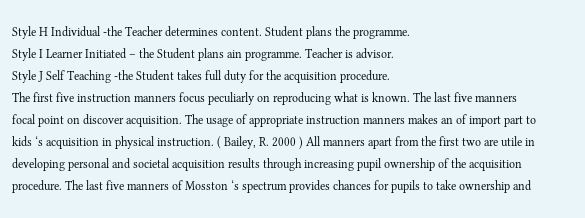Style H Individual -the Teacher determines content. Student plans the programme.
Style I Learner Initiated – the Student plans ain programme. Teacher is advisor.
Style J Self Teaching -the Student takes full duty for the acquisition procedure.
The first five instruction manners focus peculiarly on reproducing what is known. The last five manners focal point on discover acquisition. The usage of appropriate instruction manners makes an of import part to kids ‘s acquisition in physical instruction. ( Bailey, R. 2000 ) All manners apart from the first two are utile in developing personal and societal acquisition results through increasing pupil ownership of the acquisition procedure. The last five manners of Mosston ‘s spectrum provides chances for pupils to take ownership and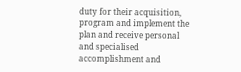duty for their acquisition, program and implement the plan and receive personal and specialised accomplishment and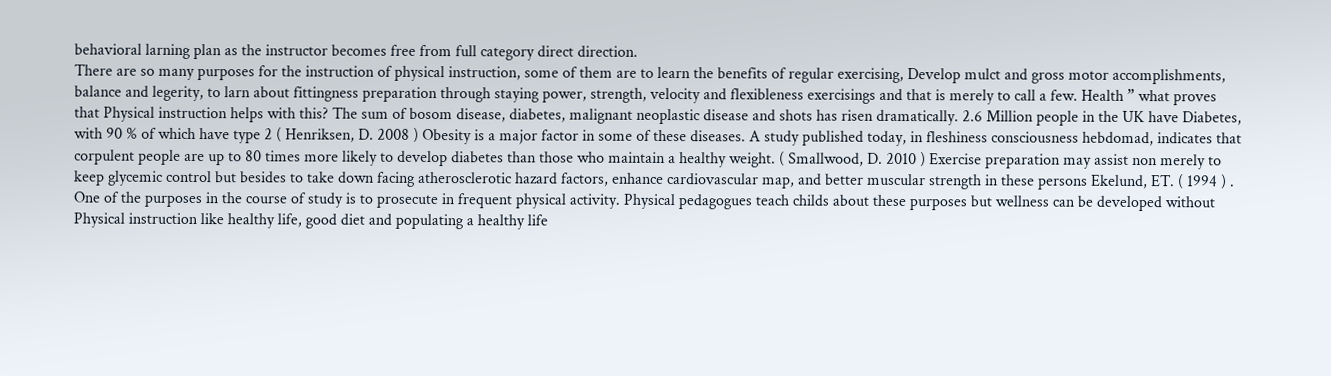behavioral larning plan as the instructor becomes free from full category direct direction.
There are so many purposes for the instruction of physical instruction, some of them are to learn the benefits of regular exercising, Develop mulct and gross motor accomplishments, balance and legerity, to larn about fittingness preparation through staying power, strength, velocity and flexibleness exercisings and that is merely to call a few. Health ” what proves that Physical instruction helps with this? The sum of bosom disease, diabetes, malignant neoplastic disease and shots has risen dramatically. 2.6 Million people in the UK have Diabetes, with 90 % of which have type 2 ( Henriksen, D. 2008 ) Obesity is a major factor in some of these diseases. A study published today, in fleshiness consciousness hebdomad, indicates that corpulent people are up to 80 times more likely to develop diabetes than those who maintain a healthy weight. ( Smallwood, D. 2010 ) Exercise preparation may assist non merely to keep glycemic control but besides to take down facing atherosclerotic hazard factors, enhance cardiovascular map, and better muscular strength in these persons Ekelund, ET. ( 1994 ) . One of the purposes in the course of study is to prosecute in frequent physical activity. Physical pedagogues teach childs about these purposes but wellness can be developed without Physical instruction like healthy life, good diet and populating a healthy life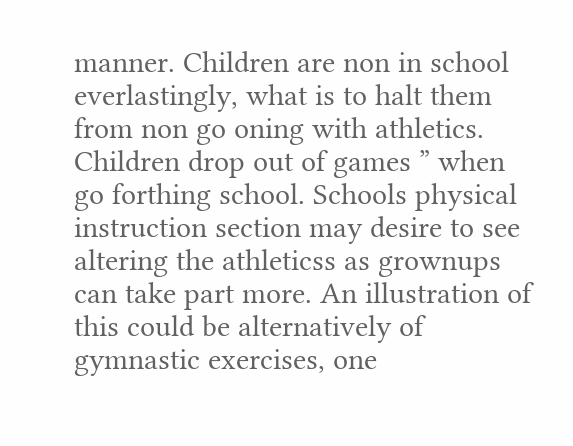manner. Children are non in school everlastingly, what is to halt them from non go oning with athletics. Children drop out of games ” when go forthing school. Schools physical instruction section may desire to see altering the athleticss as grownups can take part more. An illustration of this could be alternatively of gymnastic exercises, one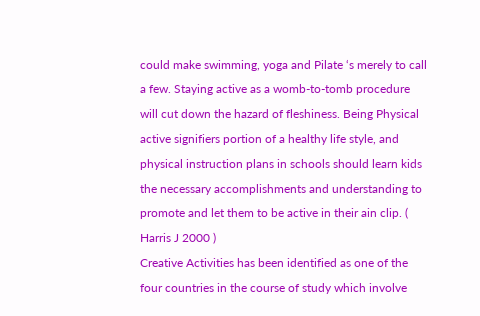could make swimming, yoga and Pilate ‘s merely to call a few. Staying active as a womb-to-tomb procedure will cut down the hazard of fleshiness. Being Physical active signifiers portion of a healthy life style, and physical instruction plans in schools should learn kids the necessary accomplishments and understanding to promote and let them to be active in their ain clip. ( Harris J 2000 )
Creative Activities has been identified as one of the four countries in the course of study which involve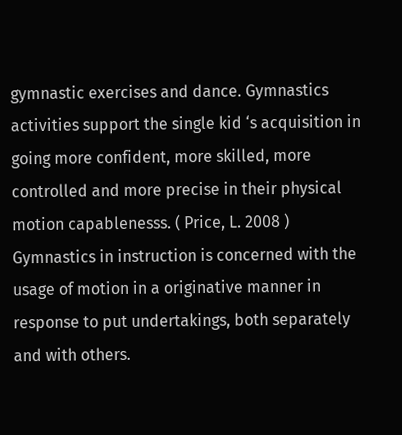gymnastic exercises and dance. Gymnastics activities support the single kid ‘s acquisition in going more confident, more skilled, more controlled and more precise in their physical motion capablenesss. ( Price, L. 2008 ) Gymnastics in instruction is concerned with the usage of motion in a originative manner in response to put undertakings, both separately and with others.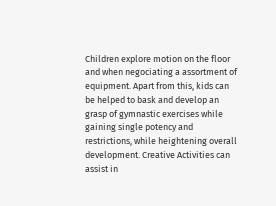Children explore motion on the floor and when negociating a assortment of equipment. Apart from this, kids can be helped to bask and develop an grasp of gymnastic exercises while gaining single potency and restrictions, while heightening overall development. Creative Activities can assist in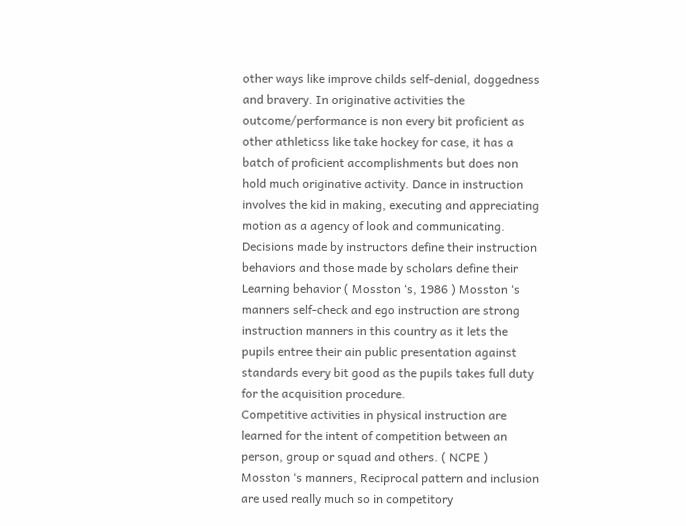other ways like improve childs self-denial, doggedness and bravery. In originative activities the outcome/performance is non every bit proficient as other athleticss like take hockey for case, it has a batch of proficient accomplishments but does non hold much originative activity. Dance in instruction involves the kid in making, executing and appreciating motion as a agency of look and communicating. Decisions made by instructors define their instruction behaviors and those made by scholars define their Learning behavior ( Mosston ‘s, 1986 ) Mosston ‘s manners self-check and ego instruction are strong instruction manners in this country as it lets the pupils entree their ain public presentation against standards every bit good as the pupils takes full duty for the acquisition procedure.
Competitive activities in physical instruction are learned for the intent of competition between an person, group or squad and others. ( NCPE ) Mosston ‘s manners, Reciprocal pattern and inclusion are used really much so in competitory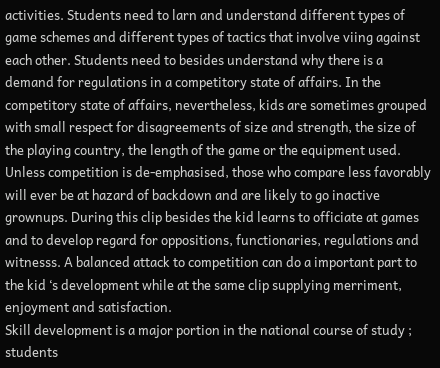activities. Students need to larn and understand different types of game schemes and different types of tactics that involve viing against each other. Students need to besides understand why there is a demand for regulations in a competitory state of affairs. In the competitory state of affairs, nevertheless, kids are sometimes grouped with small respect for disagreements of size and strength, the size of the playing country, the length of the game or the equipment used. Unless competition is de-emphasised, those who compare less favorably will ever be at hazard of backdown and are likely to go inactive grownups. During this clip besides the kid learns to officiate at games and to develop regard for oppositions, functionaries, regulations and witnesss. A balanced attack to competition can do a important part to the kid ‘s development while at the same clip supplying merriment, enjoyment and satisfaction.
Skill development is a major portion in the national course of study ; students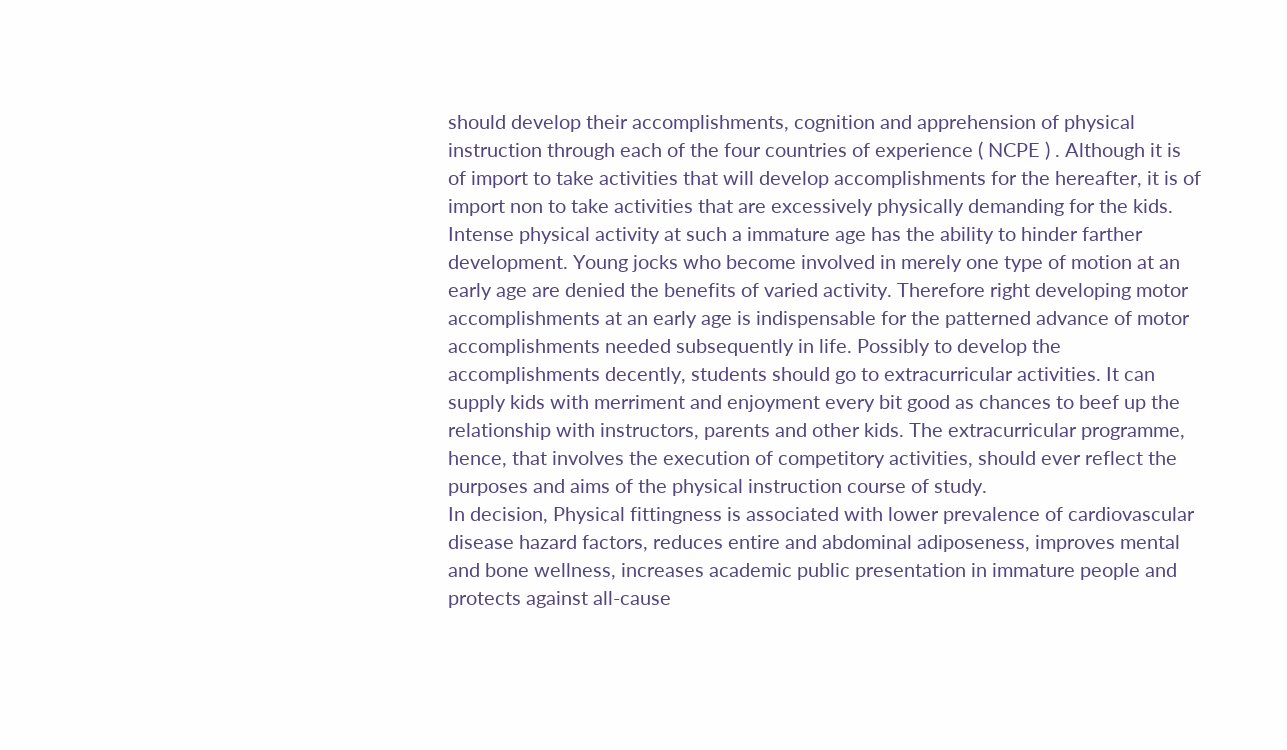should develop their accomplishments, cognition and apprehension of physical instruction through each of the four countries of experience ( NCPE ) . Although it is of import to take activities that will develop accomplishments for the hereafter, it is of import non to take activities that are excessively physically demanding for the kids. Intense physical activity at such a immature age has the ability to hinder farther development. Young jocks who become involved in merely one type of motion at an early age are denied the benefits of varied activity. Therefore right developing motor accomplishments at an early age is indispensable for the patterned advance of motor accomplishments needed subsequently in life. Possibly to develop the accomplishments decently, students should go to extracurricular activities. It can supply kids with merriment and enjoyment every bit good as chances to beef up the relationship with instructors, parents and other kids. The extracurricular programme, hence, that involves the execution of competitory activities, should ever reflect the purposes and aims of the physical instruction course of study.
In decision, Physical fittingness is associated with lower prevalence of cardiovascular disease hazard factors, reduces entire and abdominal adiposeness, improves mental and bone wellness, increases academic public presentation in immature people and protects against all-cause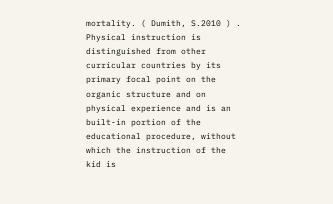mortality. ( Dumith, S.2010 ) . Physical instruction is distinguished from other curricular countries by its primary focal point on the organic structure and on physical experience and is an built-in portion of the educational procedure, without which the instruction of the kid is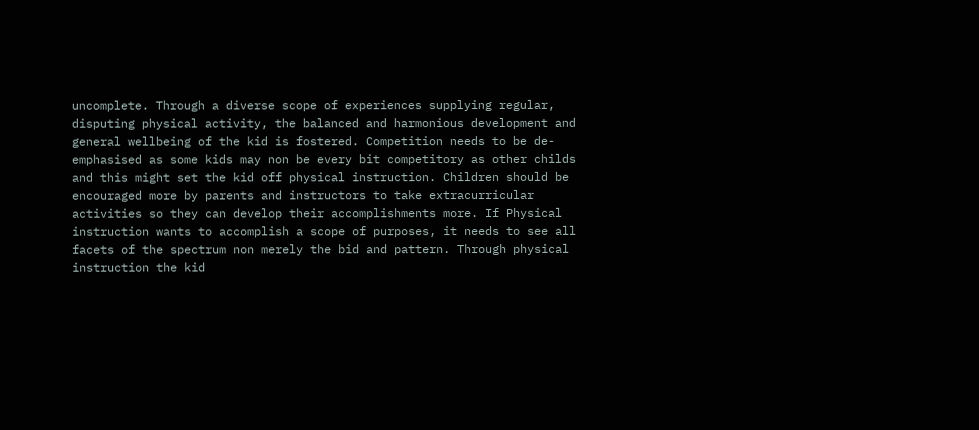uncomplete. Through a diverse scope of experiences supplying regular, disputing physical activity, the balanced and harmonious development and general wellbeing of the kid is fostered. Competition needs to be de-emphasised as some kids may non be every bit competitory as other childs and this might set the kid off physical instruction. Children should be encouraged more by parents and instructors to take extracurricular activities so they can develop their accomplishments more. If Physical instruction wants to accomplish a scope of purposes, it needs to see all facets of the spectrum non merely the bid and pattern. Through physical instruction the kid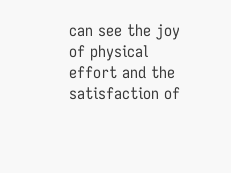can see the joy of physical effort and the satisfaction of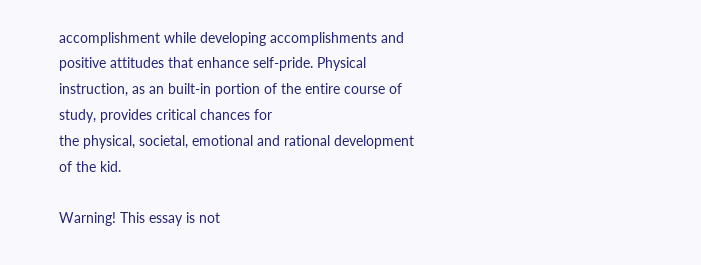accomplishment while developing accomplishments and positive attitudes that enhance self-pride. Physical instruction, as an built-in portion of the entire course of study, provides critical chances for
the physical, societal, emotional and rational development of the kid.

Warning! This essay is not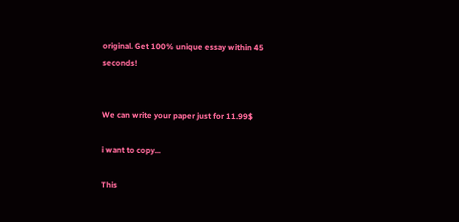original. Get 100% unique essay within 45 seconds!


We can write your paper just for 11.99$

i want to copy...

This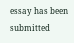essay has been submitted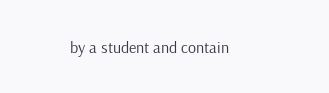by a student and contain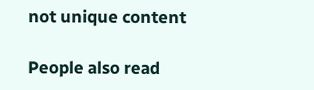not unique content

People also read